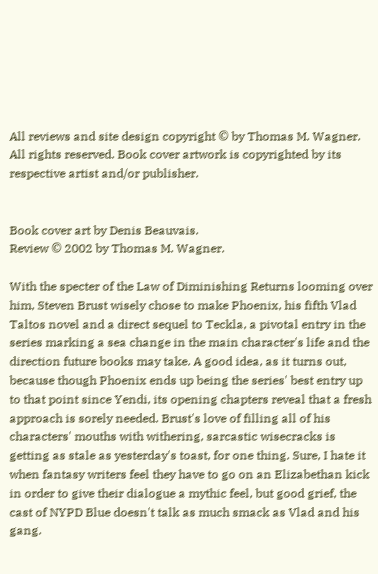All reviews and site design copyright © by Thomas M. Wagner. All rights reserved. Book cover artwork is copyrighted by its respective artist and/or publisher.


Book cover art by Denis Beauvais.
Review © 2002 by Thomas M. Wagner.

With the specter of the Law of Diminishing Returns looming over him, Steven Brust wisely chose to make Phoenix, his fifth Vlad Taltos novel and a direct sequel to Teckla, a pivotal entry in the series marking a sea change in the main character's life and the direction future books may take. A good idea, as it turns out, because though Phoenix ends up being the series' best entry up to that point since Yendi, its opening chapters reveal that a fresh approach is sorely needed. Brust's love of filling all of his characters' mouths with withering, sarcastic wisecracks is getting as stale as yesterday's toast, for one thing. Sure, I hate it when fantasy writers feel they have to go on an Elizabethan kick in order to give their dialogue a mythic feel, but good grief, the cast of NYPD Blue doesn't talk as much smack as Vlad and his gang.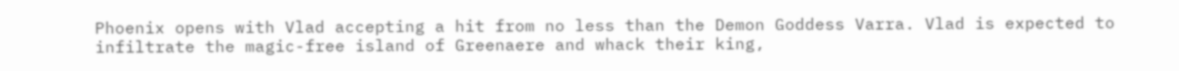Phoenix opens with Vlad accepting a hit from no less than the Demon Goddess Varra. Vlad is expected to infiltrate the magic-free island of Greenaere and whack their king,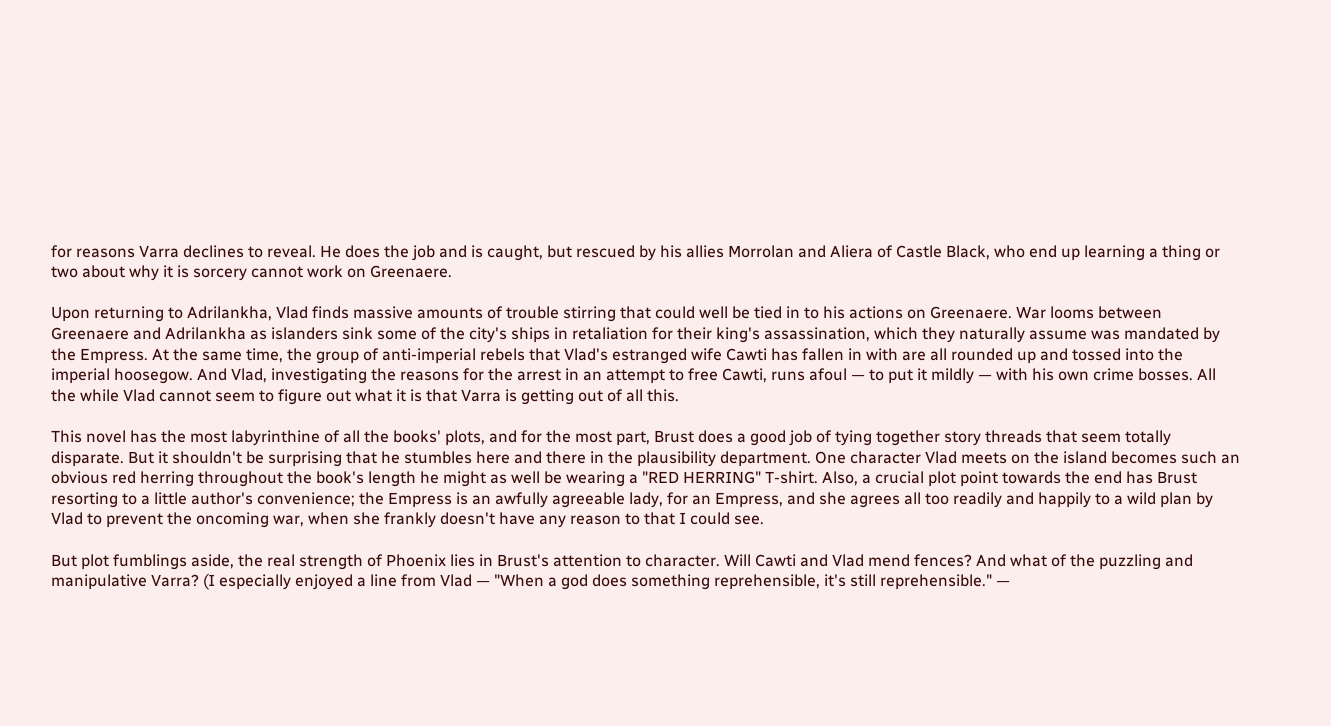for reasons Varra declines to reveal. He does the job and is caught, but rescued by his allies Morrolan and Aliera of Castle Black, who end up learning a thing or two about why it is sorcery cannot work on Greenaere.

Upon returning to Adrilankha, Vlad finds massive amounts of trouble stirring that could well be tied in to his actions on Greenaere. War looms between Greenaere and Adrilankha as islanders sink some of the city's ships in retaliation for their king's assassination, which they naturally assume was mandated by the Empress. At the same time, the group of anti-imperial rebels that Vlad's estranged wife Cawti has fallen in with are all rounded up and tossed into the imperial hoosegow. And Vlad, investigating the reasons for the arrest in an attempt to free Cawti, runs afoul — to put it mildly — with his own crime bosses. All the while Vlad cannot seem to figure out what it is that Varra is getting out of all this.

This novel has the most labyrinthine of all the books' plots, and for the most part, Brust does a good job of tying together story threads that seem totally disparate. But it shouldn't be surprising that he stumbles here and there in the plausibility department. One character Vlad meets on the island becomes such an obvious red herring throughout the book's length he might as well be wearing a "RED HERRING" T-shirt. Also, a crucial plot point towards the end has Brust resorting to a little author's convenience; the Empress is an awfully agreeable lady, for an Empress, and she agrees all too readily and happily to a wild plan by Vlad to prevent the oncoming war, when she frankly doesn't have any reason to that I could see.

But plot fumblings aside, the real strength of Phoenix lies in Brust's attention to character. Will Cawti and Vlad mend fences? And what of the puzzling and manipulative Varra? (I especially enjoyed a line from Vlad — "When a god does something reprehensible, it's still reprehensible." —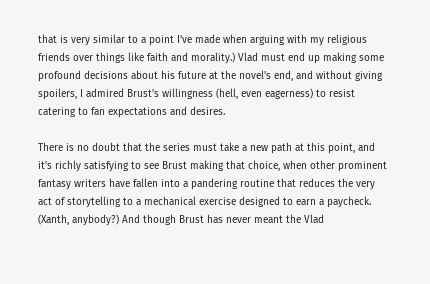that is very similar to a point I've made when arguing with my religious friends over things like faith and morality.) Vlad must end up making some profound decisions about his future at the novel's end, and without giving spoilers, I admired Brust's willingness (hell, even eagerness) to resist catering to fan expectations and desires.

There is no doubt that the series must take a new path at this point, and it's richly satisfying to see Brust making that choice, when other prominent fantasy writers have fallen into a pandering routine that reduces the very act of storytelling to a mechanical exercise designed to earn a paycheck. (Xanth, anybody?) And though Brust has never meant the Vlad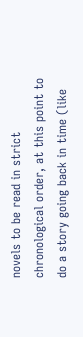novels to be read in strict chronological order, at this point to do a story going back in time (like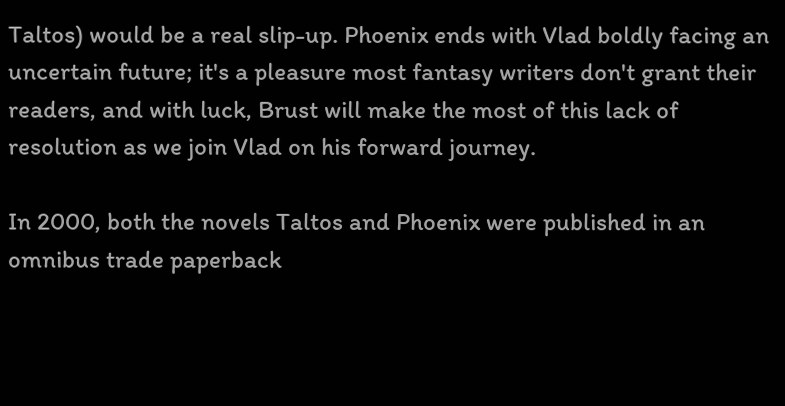Taltos) would be a real slip-up. Phoenix ends with Vlad boldly facing an uncertain future; it's a pleasure most fantasy writers don't grant their readers, and with luck, Brust will make the most of this lack of resolution as we join Vlad on his forward journey.

In 2000, both the novels Taltos and Phoenix were published in an omnibus trade paperback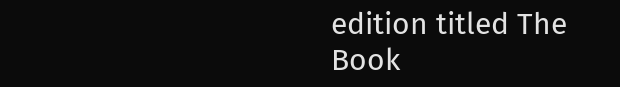edition titled The Book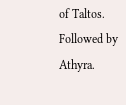of Taltos. Followed by Athyra.